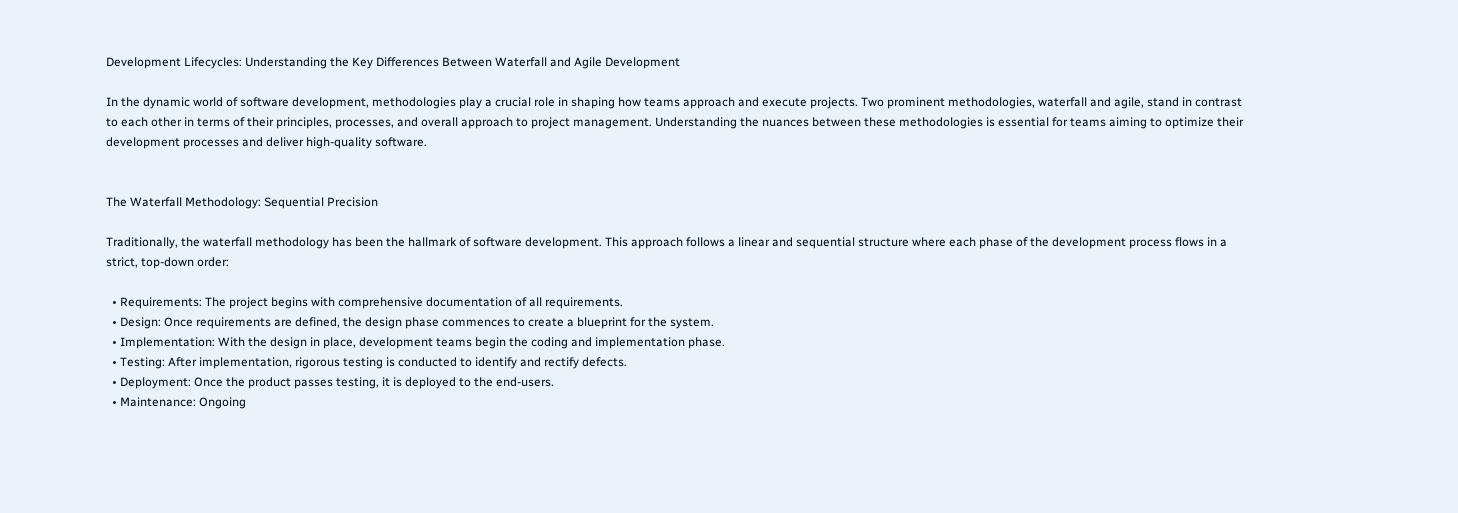Development Lifecycles: Understanding the Key Differences Between Waterfall and Agile Development

In the dynamic world of software development, methodologies play a crucial role in shaping how teams approach and execute projects. Two prominent methodologies, waterfall and agile, stand in contrast to each other in terms of their principles, processes, and overall approach to project management. Understanding the nuances between these methodologies is essential for teams aiming to optimize their development processes and deliver high-quality software.


The Waterfall Methodology: Sequential Precision

Traditionally, the waterfall methodology has been the hallmark of software development. This approach follows a linear and sequential structure where each phase of the development process flows in a strict, top-down order:

  • Requirements: The project begins with comprehensive documentation of all requirements.
  • Design: Once requirements are defined, the design phase commences to create a blueprint for the system.
  • Implementation: With the design in place, development teams begin the coding and implementation phase.
  • Testing: After implementation, rigorous testing is conducted to identify and rectify defects.
  • Deployment: Once the product passes testing, it is deployed to the end-users.
  • Maintenance: Ongoing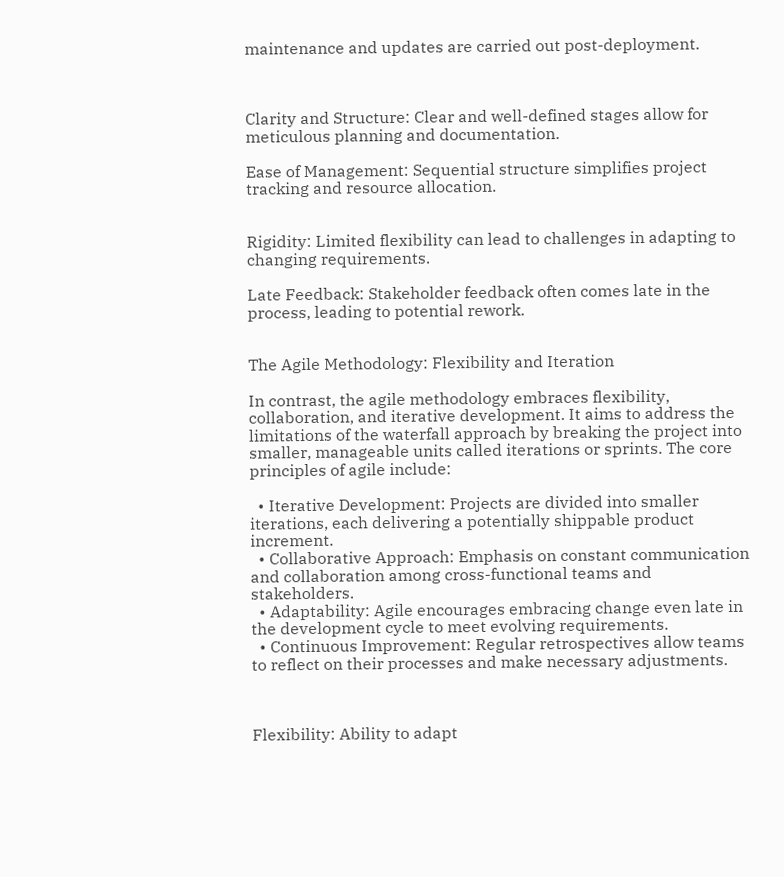maintenance and updates are carried out post-deployment.



Clarity and Structure: Clear and well-defined stages allow for meticulous planning and documentation.

Ease of Management: Sequential structure simplifies project tracking and resource allocation.


Rigidity: Limited flexibility can lead to challenges in adapting to changing requirements.

Late Feedback: Stakeholder feedback often comes late in the process, leading to potential rework.


The Agile Methodology: Flexibility and Iteration

In contrast, the agile methodology embraces flexibility, collaboration, and iterative development. It aims to address the limitations of the waterfall approach by breaking the project into smaller, manageable units called iterations or sprints. The core principles of agile include:

  • Iterative Development: Projects are divided into smaller iterations, each delivering a potentially shippable product increment.
  • Collaborative Approach: Emphasis on constant communication and collaboration among cross-functional teams and stakeholders.
  • Adaptability: Agile encourages embracing change even late in the development cycle to meet evolving requirements.
  • Continuous Improvement: Regular retrospectives allow teams to reflect on their processes and make necessary adjustments.



Flexibility: Ability to adapt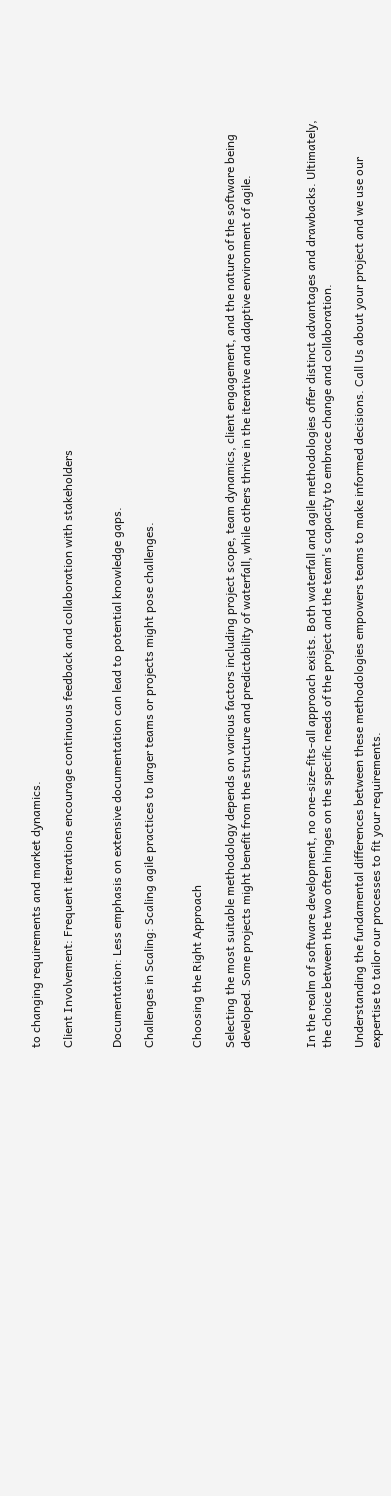to changing requirements and market dynamics.

Client Involvement: Frequent iterations encourage continuous feedback and collaboration with stakeholders


Documentation: Less emphasis on extensive documentation can lead to potential knowledge gaps.

Challenges in Scaling: Scaling agile practices to larger teams or projects might pose challenges.


Choosing the Right Approach

Selecting the most suitable methodology depends on various factors including project scope, team dynamics, client engagement, and the nature of the software being developed. Some projects might benefit from the structure and predictability of waterfall, while others thrive in the iterative and adaptive environment of agile.



In the realm of software development, no one-size-fits-all approach exists. Both waterfall and agile methodologies offer distinct advantages and drawbacks. Ultimately, the choice between the two often hinges on the specific needs of the project and the team's capacity to embrace change and collaboration.

Understanding the fundamental differences between these methodologies empowers teams to make informed decisions. Call Us about your project and we use our expertise to tailor our processes to fit your requirements.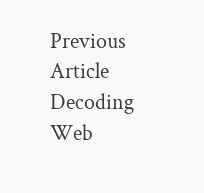Previous Article Decoding Web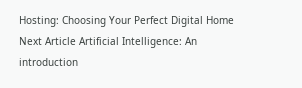Hosting: Choosing Your Perfect Digital Home
Next Article Artificial Intelligence: An introduction